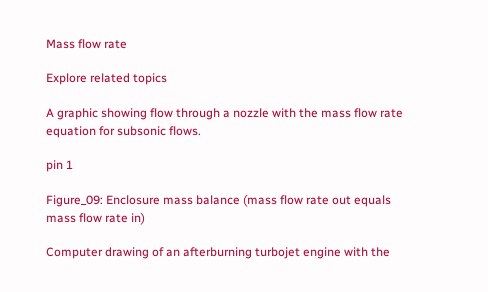Mass flow rate

Explore related topics

A graphic showing flow through a nozzle with the mass flow rate equation for subsonic flows.

pin 1

Figure_09: Enclosure mass balance (mass flow rate out equals mass flow rate in)

Computer drawing of an afterburning turbojet engine with the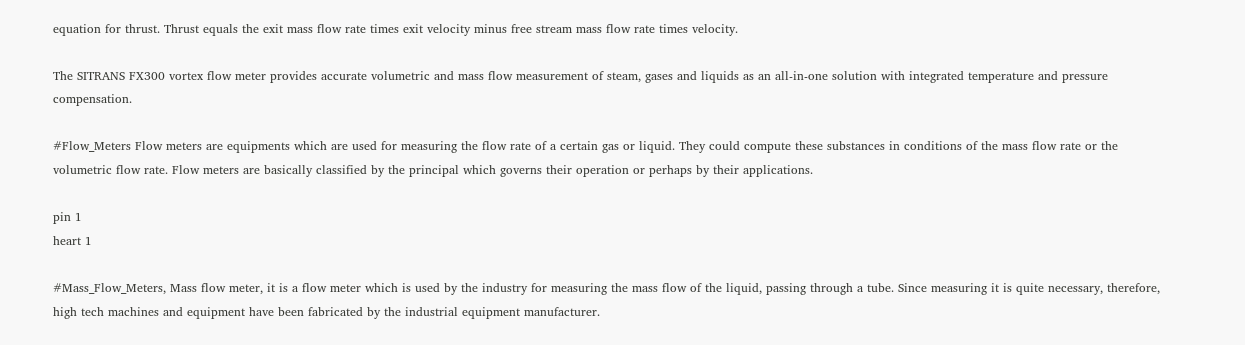equation for thrust. Thrust equals the exit mass flow rate times exit velocity minus free stream mass flow rate times velocity.

The SITRANS FX300 vortex flow meter provides accurate volumetric and mass flow measurement of steam, gases and liquids as an all-in-one solution with integrated temperature and pressure compensation.

#Flow_Meters Flow meters are equipments which are used for measuring the flow rate of a certain gas or liquid. They could compute these substances in conditions of the mass flow rate or the volumetric flow rate. Flow meters are basically classified by the principal which governs their operation or perhaps by their applications.

pin 1
heart 1

#Mass_Flow_Meters, Mass flow meter, it is a flow meter which is used by the industry for measuring the mass flow of the liquid, passing through a tube. Since measuring it is quite necessary, therefore, high tech machines and equipment have been fabricated by the industrial equipment manufacturer.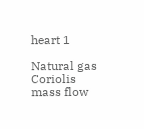heart 1

Natural gas Coriolis mass flow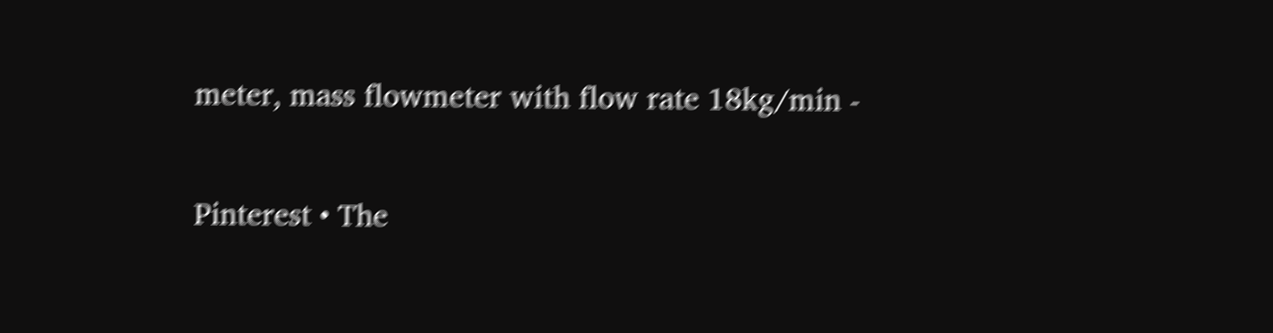meter, mass flowmeter with flow rate 18kg/min -

Pinterest • The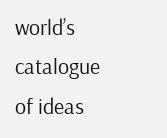world’s catalogue of ideas